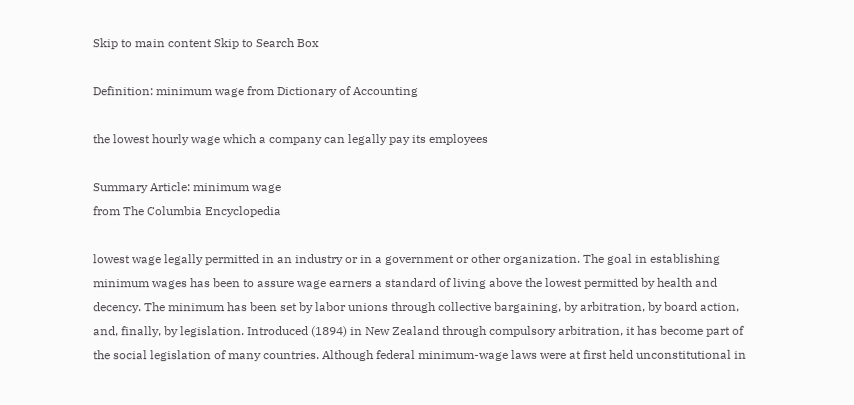Skip to main content Skip to Search Box

Definition: minimum wage from Dictionary of Accounting

the lowest hourly wage which a company can legally pay its employees

Summary Article: minimum wage
from The Columbia Encyclopedia

lowest wage legally permitted in an industry or in a government or other organization. The goal in establishing minimum wages has been to assure wage earners a standard of living above the lowest permitted by health and decency. The minimum has been set by labor unions through collective bargaining, by arbitration, by board action, and, finally, by legislation. Introduced (1894) in New Zealand through compulsory arbitration, it has become part of the social legislation of many countries. Although federal minimum-wage laws were at first held unconstitutional in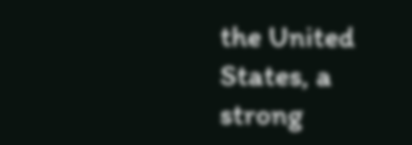the United States, a strong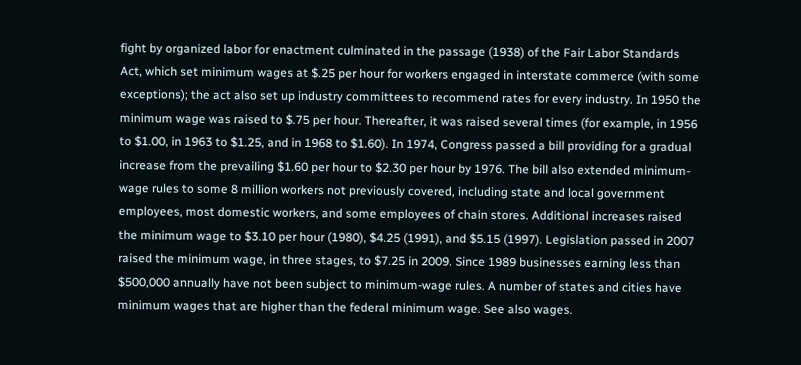fight by organized labor for enactment culminated in the passage (1938) of the Fair Labor Standards Act, which set minimum wages at $.25 per hour for workers engaged in interstate commerce (with some exceptions); the act also set up industry committees to recommend rates for every industry. In 1950 the minimum wage was raised to $.75 per hour. Thereafter, it was raised several times (for example, in 1956 to $1.00, in 1963 to $1.25, and in 1968 to $1.60). In 1974, Congress passed a bill providing for a gradual increase from the prevailing $1.60 per hour to $2.30 per hour by 1976. The bill also extended minimum-wage rules to some 8 million workers not previously covered, including state and local government employees, most domestic workers, and some employees of chain stores. Additional increases raised the minimum wage to $3.10 per hour (1980), $4.25 (1991), and $5.15 (1997). Legislation passed in 2007 raised the minimum wage, in three stages, to $7.25 in 2009. Since 1989 businesses earning less than $500,000 annually have not been subject to minimum-wage rules. A number of states and cities have minimum wages that are higher than the federal minimum wage. See also wages.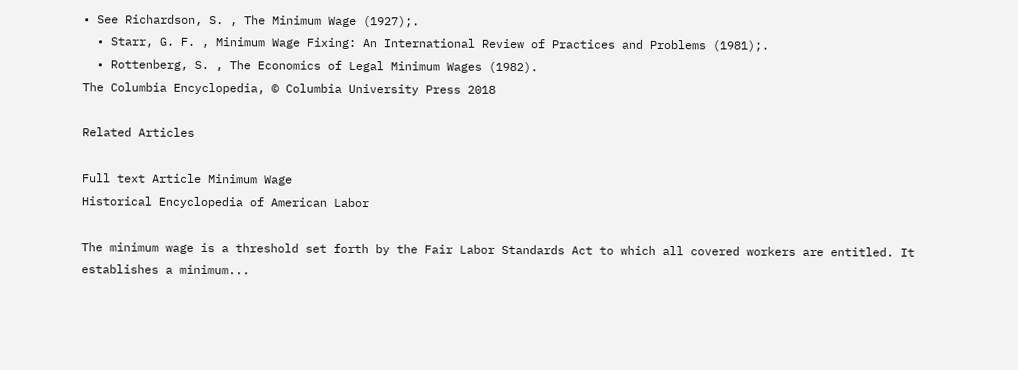• See Richardson, S. , The Minimum Wage (1927);.
  • Starr, G. F. , Minimum Wage Fixing: An International Review of Practices and Problems (1981);.
  • Rottenberg, S. , The Economics of Legal Minimum Wages (1982).
The Columbia Encyclopedia, © Columbia University Press 2018

Related Articles

Full text Article Minimum Wage
Historical Encyclopedia of American Labor

The minimum wage is a threshold set forth by the Fair Labor Standards Act to which all covered workers are entitled. It establishes a minimum...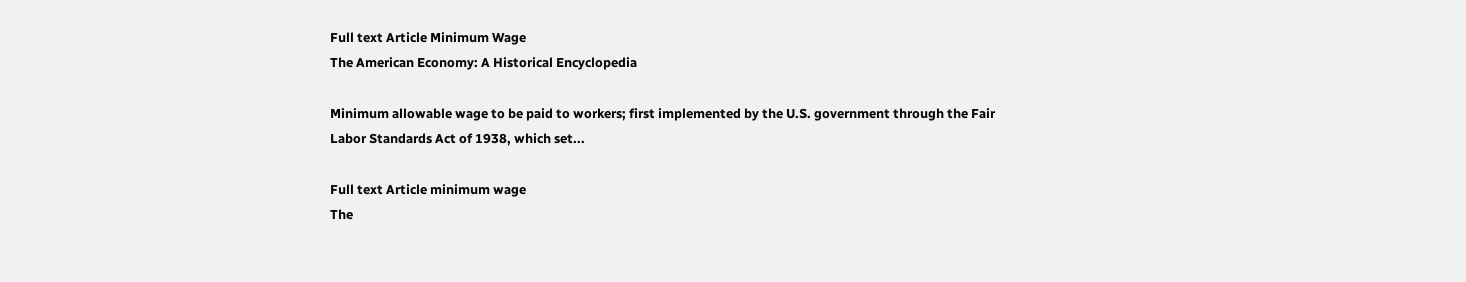Full text Article Minimum Wage
The American Economy: A Historical Encyclopedia

Minimum allowable wage to be paid to workers; first implemented by the U.S. government through the Fair Labor Standards Act of 1938, which set...

Full text Article minimum wage
The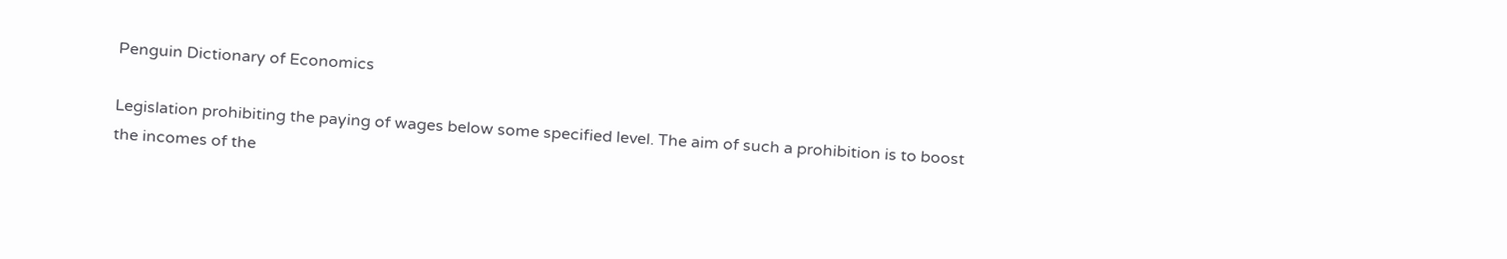Penguin Dictionary of Economics

Legislation prohibiting the paying of wages below some specified level. The aim of such a prohibition is to boost the incomes of the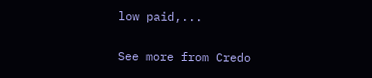low paid,...

See more from Credo